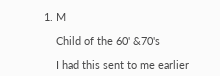1. M

    Child of the 60' &70's

    I had this sent to me earlier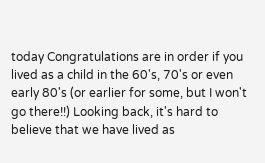today Congratulations are in order if you lived as a child in the 60's, 70's or even early 80's (or earlier for some, but I won't go there!!) Looking back, it's hard to believe that we have lived as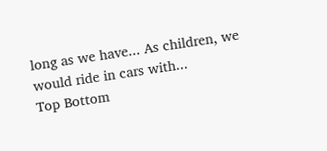long as we have... As children, we would ride in cars with...
Top Bottom